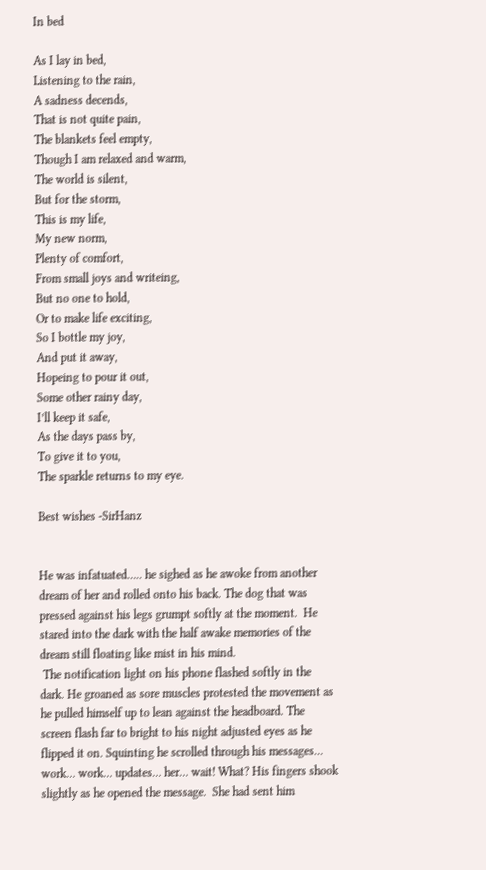In bed

As I lay in bed,
Listening to the rain,
A sadness decends,
That is not quite pain,
The blankets feel empty,
Though I am relaxed and warm,
The world is silent,
But for the storm,
This is my life,
My new norm,
Plenty of comfort,
From small joys and writeing,
But no one to hold,
Or to make life exciting,
So I bottle my joy,
And put it away,
Hopeing to pour it out,
Some other rainy day,
I’ll keep it safe,
As the days pass by,
To give it to you,
The sparkle returns to my eye.

Best wishes -SirHanz


He was infatuated….. he sighed as he awoke from another dream of her and rolled onto his back. The dog that was pressed against his legs grumpt softly at the moment.  He stared into the dark with the half awake memories of the dream still floating like mist in his mind.
 The notification light on his phone flashed softly in the dark. He groaned as sore muscles protested the movement as he pulled himself up to lean against the headboard. The screen flash far to bright to his night adjusted eyes as he flipped it on. Squinting he scrolled through his messages… work… work… updates… her… wait! What? His fingers shook slightly as he opened the message.  She had sent him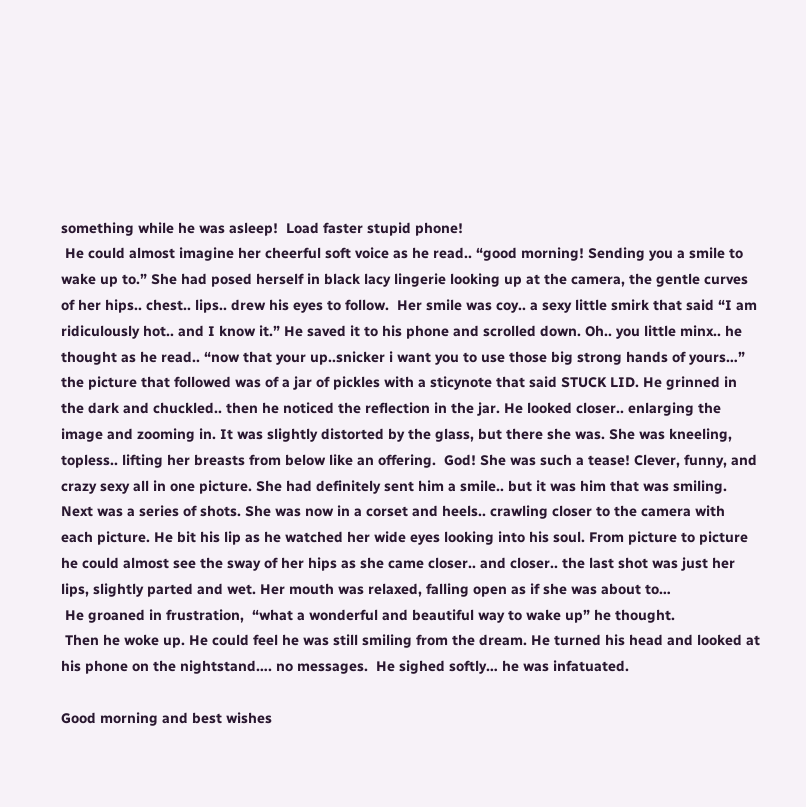something while he was asleep!  Load faster stupid phone!
 He could almost imagine her cheerful soft voice as he read.. “good morning! Sending you a smile to wake up to.” She had posed herself in black lacy lingerie looking up at the camera, the gentle curves of her hips.. chest.. lips.. drew his eyes to follow.  Her smile was coy.. a sexy little smirk that said “I am ridiculously hot.. and I know it.” He saved it to his phone and scrolled down. Oh.. you little minx.. he thought as he read.. “now that your up..snicker i want you to use those big strong hands of yours…” the picture that followed was of a jar of pickles with a sticynote that said STUCK LID. He grinned in the dark and chuckled.. then he noticed the reflection in the jar. He looked closer.. enlarging the image and zooming in. It was slightly distorted by the glass, but there she was. She was kneeling, topless.. lifting her breasts from below like an offering.  God! She was such a tease! Clever, funny, and crazy sexy all in one picture. She had definitely sent him a smile.. but it was him that was smiling. Next was a series of shots. She was now in a corset and heels.. crawling closer to the camera with each picture. He bit his lip as he watched her wide eyes looking into his soul. From picture to picture he could almost see the sway of her hips as she came closer.. and closer.. the last shot was just her lips, slightly parted and wet. Her mouth was relaxed, falling open as if she was about to…
 He groaned in frustration,  “what a wonderful and beautiful way to wake up” he thought.
 Then he woke up. He could feel he was still smiling from the dream. He turned his head and looked at his phone on the nightstand…. no messages.  He sighed softly… he was infatuated.

Good morning and best wishes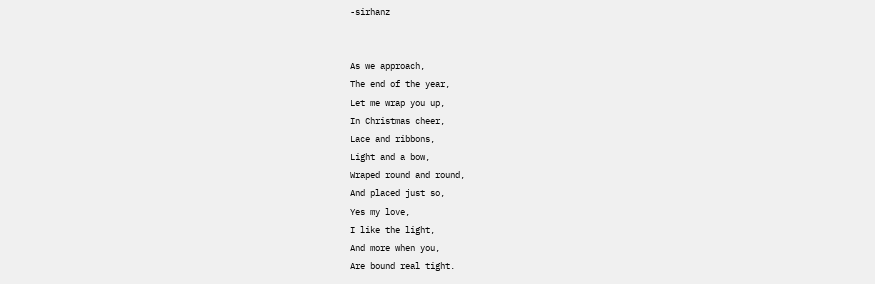-sirhanz


As we approach,
The end of the year,
Let me wrap you up,
In Christmas cheer,
Lace and ribbons,
Light and a bow,
Wraped round and round,
And placed just so,
Yes my love,
I like the light,
And more when you,
Are bound real tight.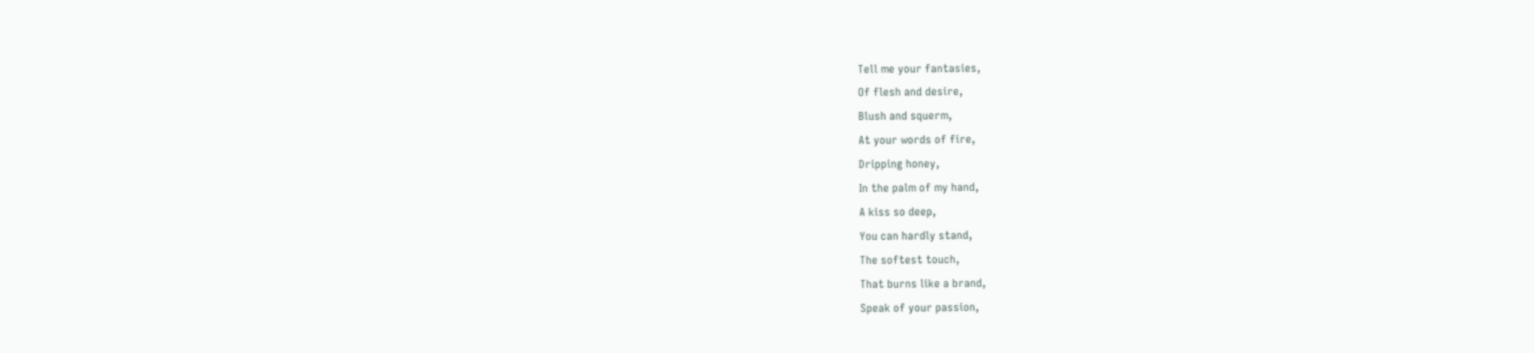Tell me your fantasies,
Of flesh and desire,
Blush and squerm,
At your words of fire,
Dripping honey,
In the palm of my hand,
A kiss so deep,
You can hardly stand,
The softest touch,
That burns like a brand,
Speak of your passion,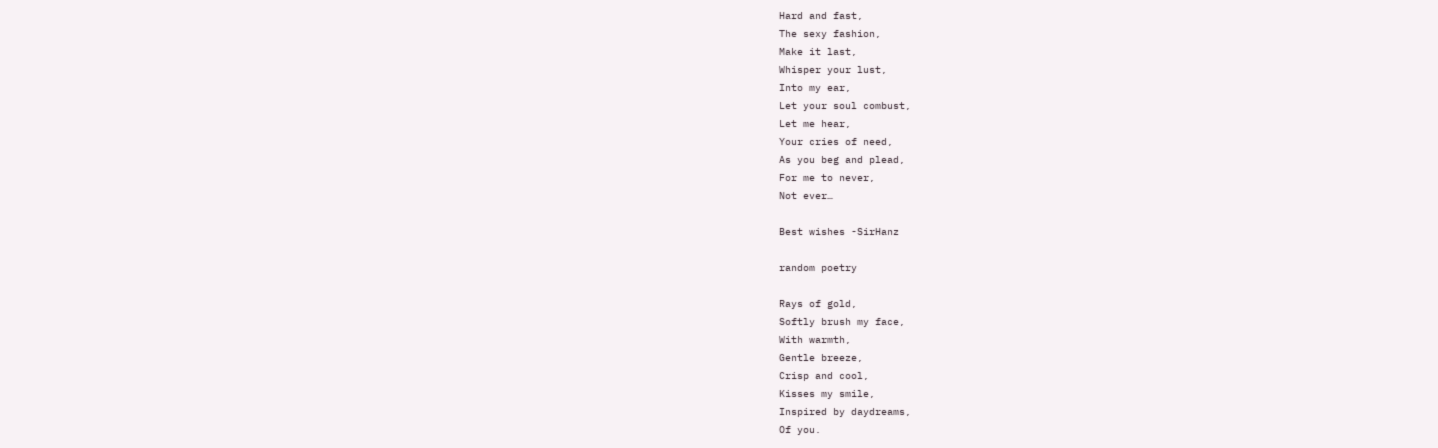Hard and fast,
The sexy fashion,
Make it last,
Whisper your lust,
Into my ear,
Let your soul combust,
Let me hear,
Your cries of need,
As you beg and plead,
For me to never,
Not ever…

Best wishes -SirHanz

random poetry

Rays of gold,
Softly brush my face,
With warmth,
Gentle breeze,
Crisp and cool,
Kisses my smile,
Inspired by daydreams,
Of you.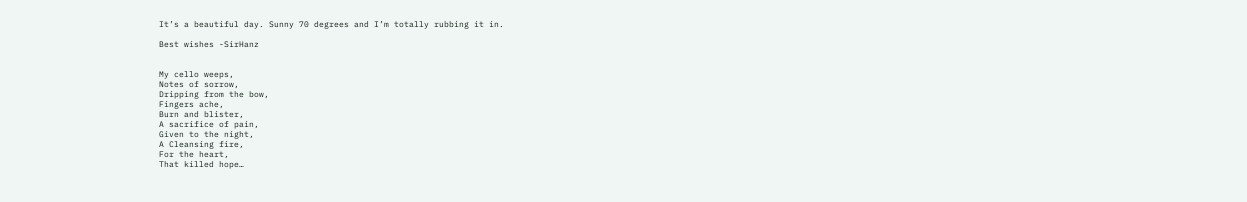It’s a beautiful day. Sunny 70 degrees and I’m totally rubbing it in.

Best wishes -SirHanz


My cello weeps,
Notes of sorrow,
Dripping from the bow,
Fingers ache,
Burn and blister,
A sacrifice of pain,
Given to the night,
A Cleansing fire,
For the heart,
That killed hope…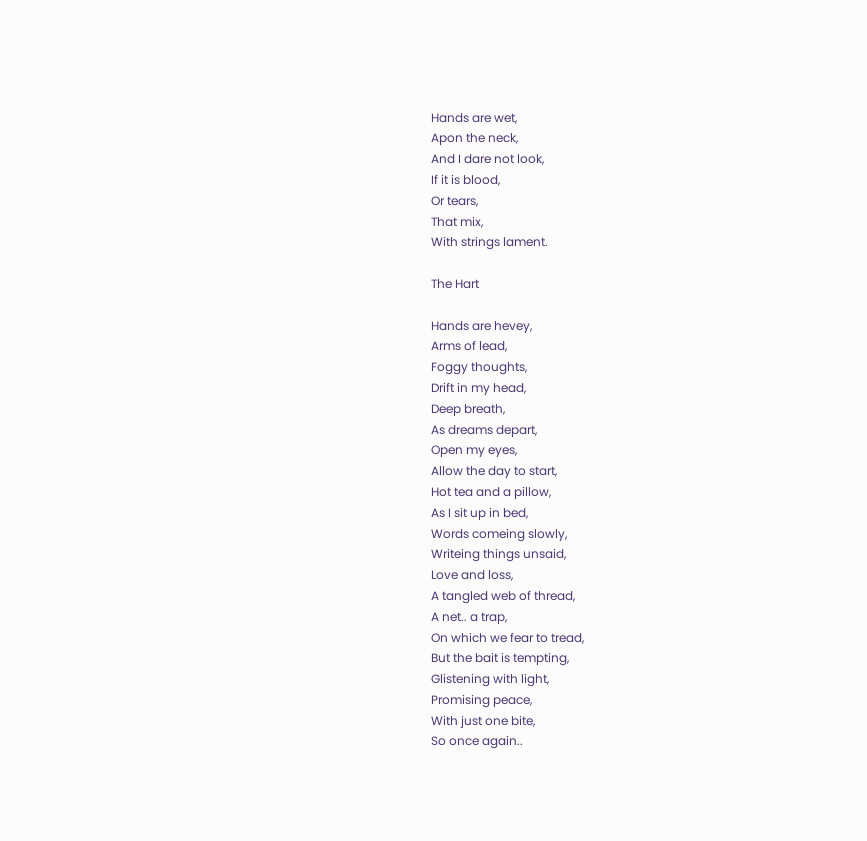Hands are wet,
Apon the neck,
And I dare not look,
If it is blood,
Or tears,
That mix,
With strings lament.

The Hart

Hands are hevey,
Arms of lead,
Foggy thoughts,
Drift in my head,
Deep breath,
As dreams depart,
Open my eyes,
Allow the day to start,
Hot tea and a pillow,
As I sit up in bed,
Words comeing slowly,
Writeing things unsaid,
Love and loss,
A tangled web of thread,
A net.. a trap,
On which we fear to tread,
But the bait is tempting,
Glistening with light,
Promising peace,
With just one bite,
So once again..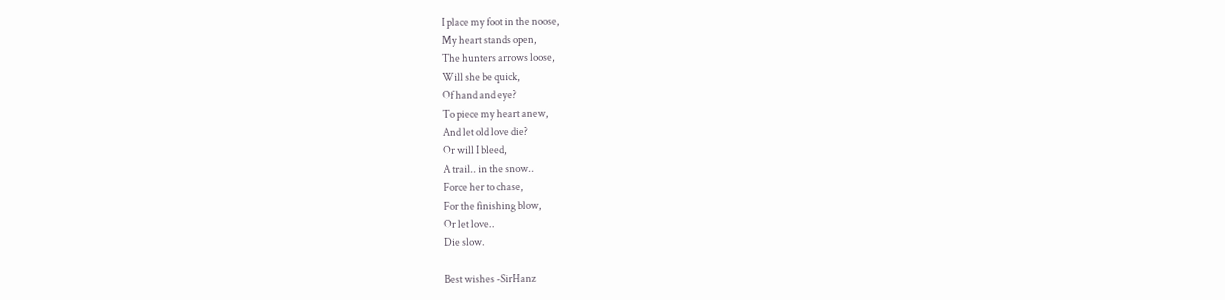I place my foot in the noose,
My heart stands open,
The hunters arrows loose,
Will she be quick,
Of hand and eye?
To piece my heart anew,
And let old love die?
Or will I bleed,
A trail.. in the snow..
Force her to chase,
For the finishing blow,
Or let love..
Die slow.

Best wishes -SirHanz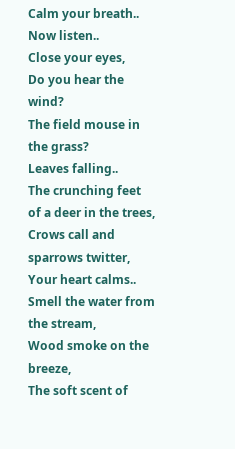Calm your breath..
Now listen..
Close your eyes,
Do you hear the wind?
The field mouse in the grass?
Leaves falling..
The crunching feet of a deer in the trees,
Crows call and sparrows twitter,
Your heart calms..
Smell the water from the stream,
Wood smoke on the breeze,
The soft scent of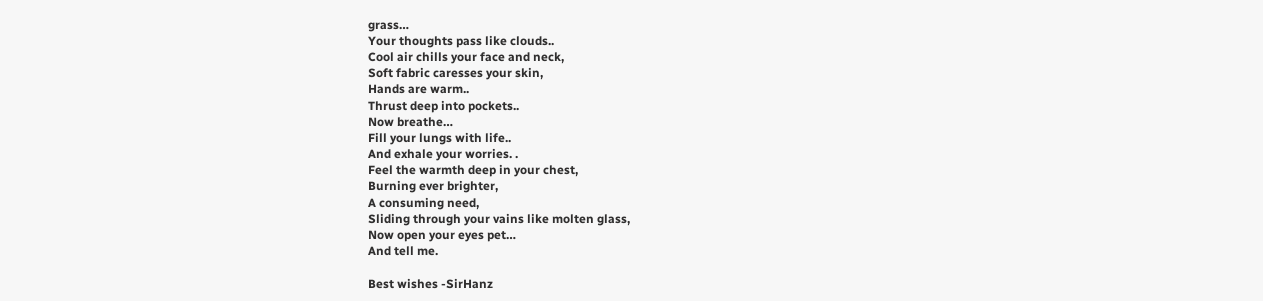grass…
Your thoughts pass like clouds..
Cool air chills your face and neck,
Soft fabric caresses your skin,
Hands are warm..
Thrust deep into pockets..
Now breathe…
Fill your lungs with life..
And exhale your worries. .
Feel the warmth deep in your chest,
Burning ever brighter,
A consuming need,
Sliding through your vains like molten glass,
Now open your eyes pet…
And tell me.

Best wishes -SirHanz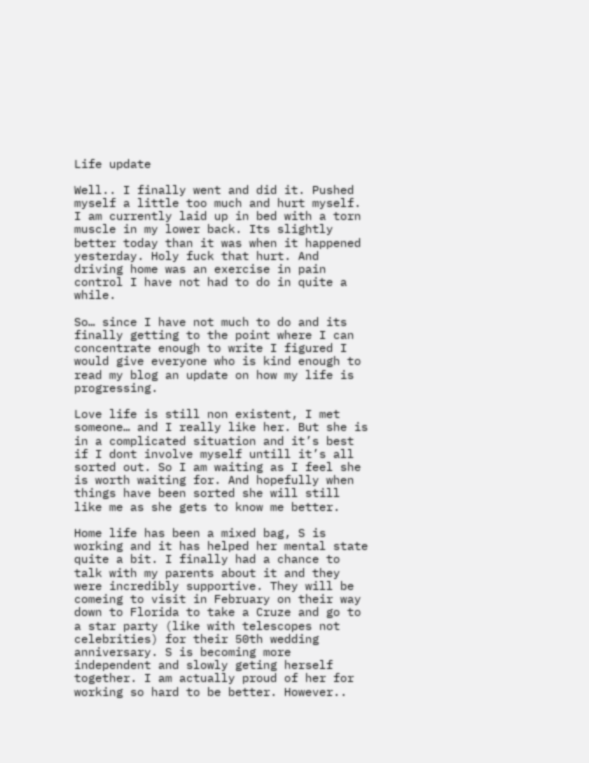Life update

Well.. I finally went and did it. Pushed myself a little too much and hurt myself. I am currently laid up in bed with a torn muscle in my lower back. Its slightly better today than it was when it happened yesterday. Holy fuck that hurt. And driving home was an exercise in pain control I have not had to do in quite a while.

So… since I have not much to do and its finally getting to the point where I can concentrate enough to write I figured I would give everyone who is kind enough to read my blog an update on how my life is progressing.

Love life is still non existent, I met someone… and I really like her. But she is in a complicated situation and it’s best if I dont involve myself untill it’s all sorted out. So I am waiting as I feel she is worth waiting for. And hopefully when things have been sorted she will still like me as she gets to know me better.

Home life has been a mixed bag, S is working and it has helped her mental state quite a bit. I finally had a chance to talk with my parents about it and they were incredibly supportive. They will be comeing to visit in February on their way down to Florida to take a Cruze and go to a star party (like with telescopes not celebrities) for their 50th wedding anniversary. S is becoming more independent and slowly geting herself together. I am actually proud of her for working so hard to be better. However..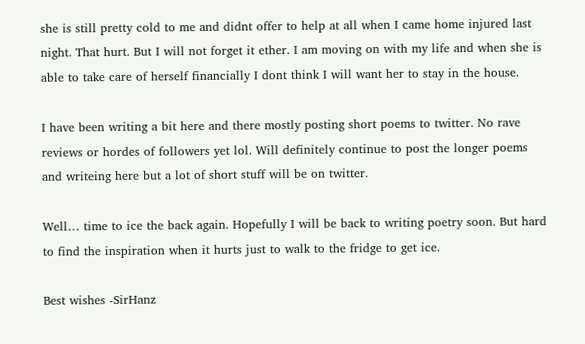she is still pretty cold to me and didnt offer to help at all when I came home injured last night. That hurt. But I will not forget it ether. I am moving on with my life and when she is able to take care of herself financially I dont think I will want her to stay in the house.

I have been writing a bit here and there mostly posting short poems to twitter. No rave reviews or hordes of followers yet lol. Will definitely continue to post the longer poems and writeing here but a lot of short stuff will be on twitter.

Well… time to ice the back again. Hopefully I will be back to writing poetry soon. But hard to find the inspiration when it hurts just to walk to the fridge to get ice.

Best wishes -SirHanz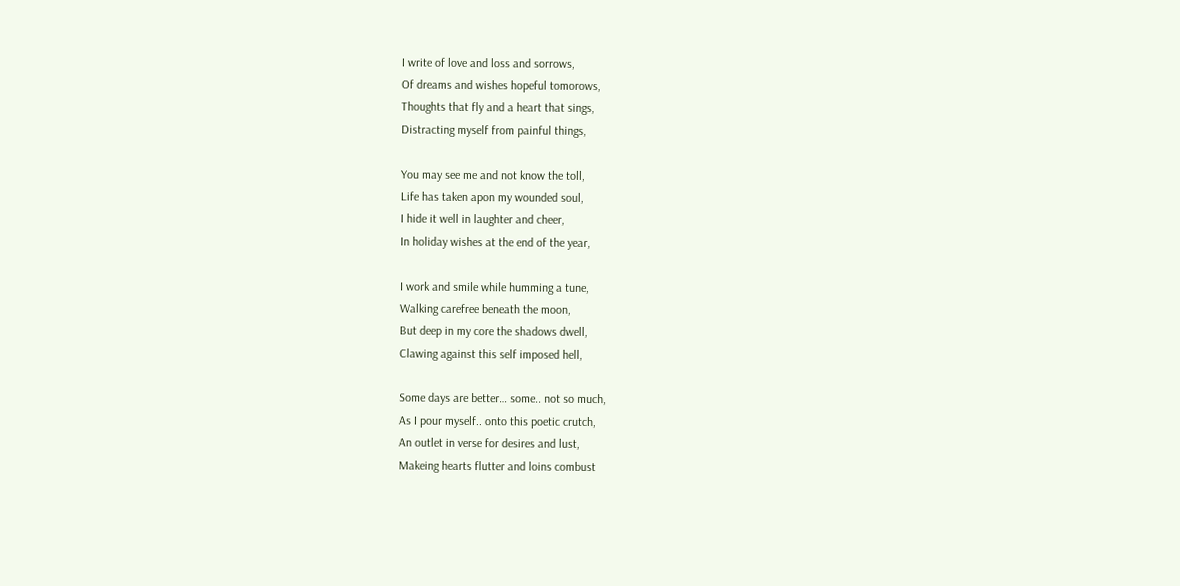I write of love and loss and sorrows,
Of dreams and wishes hopeful tomorows,
Thoughts that fly and a heart that sings,
Distracting myself from painful things,

You may see me and not know the toll,
Life has taken apon my wounded soul,
I hide it well in laughter and cheer,
In holiday wishes at the end of the year,

I work and smile while humming a tune,
Walking carefree beneath the moon,
But deep in my core the shadows dwell,
Clawing against this self imposed hell,

Some days are better… some.. not so much,
As I pour myself.. onto this poetic crutch,
An outlet in verse for desires and lust,
Makeing hearts flutter and loins combust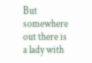But somewhere out there is a lady with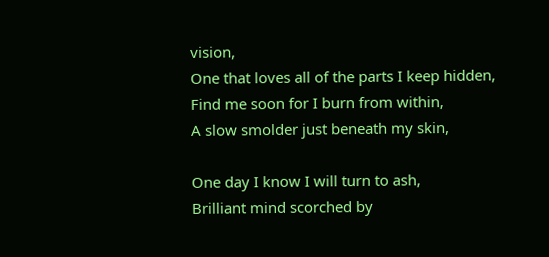vision,
One that loves all of the parts I keep hidden,
Find me soon for I burn from within,
A slow smolder just beneath my skin,

One day I know I will turn to ash,
Brilliant mind scorched by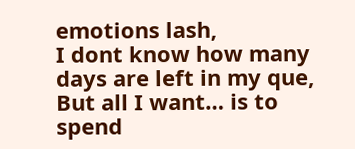emotions lash,
I dont know how many days are left in my que,
But all I want… is to spend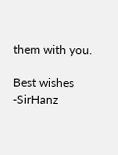them with you.

Best wishes -SirHanz